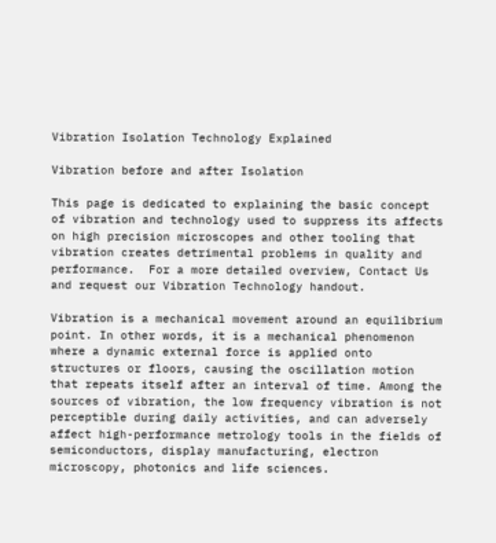Vibration Isolation Technology Explained

Vibration before and after Isolation

This page is dedicated to explaining the basic concept of vibration and technology used to suppress its affects on high precision microscopes and other tooling that vibration creates detrimental problems in quality and performance.  For a more detailed overview, Contact Us and request our Vibration Technology handout.

Vibration is a mechanical movement around an equilibrium point. In other words, it is a mechanical phenomenon where a dynamic external force is applied onto structures or floors, causing the oscillation motion that repeats itself after an interval of time. Among the sources of vibration, the low frequency vibration is not perceptible during daily activities, and can adversely affect high-performance metrology tools in the fields of semiconductors, display manufacturing, electron microscopy, photonics and life sciences.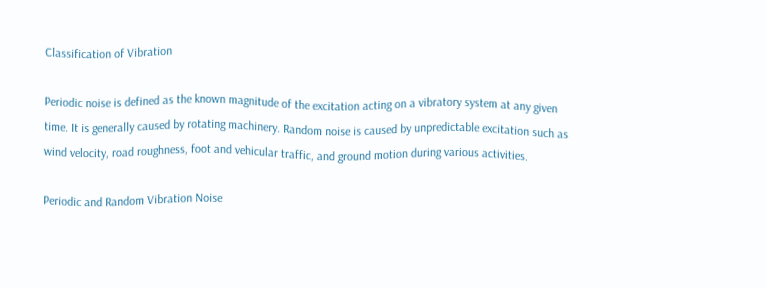Classification of Vibration

Periodic noise is defined as the known magnitude of the excitation acting on a vibratory system at any given time. It is generally caused by rotating machinery. Random noise is caused by unpredictable excitation such as wind velocity, road roughness, foot and vehicular traffic, and ground motion during various activities.

Periodic and Random Vibration Noise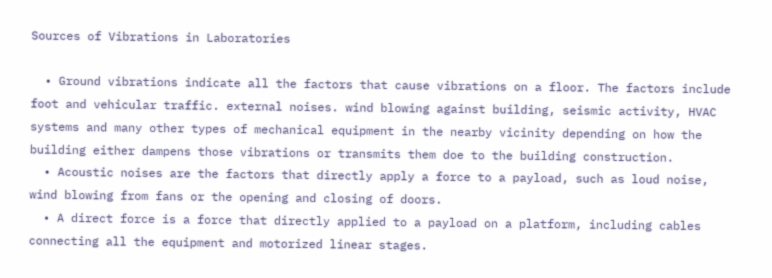Sources of Vibrations in Laboratories

  • Ground vibrations indicate all the factors that cause vibrations on a floor. The factors include foot and vehicular traffic. external noises. wind blowing against building, seismic activity, HVAC systems and many other types of mechanical equipment in the nearby vicinity depending on how the building either dampens those vibrations or transmits them doe to the building construction.
  • Acoustic noises are the factors that directly apply a force to a payload, such as loud noise, wind blowing from fans or the opening and closing of doors.
  • A direct force is a force that directly applied to a payload on a platform, including cables connecting all the equipment and motorized linear stages.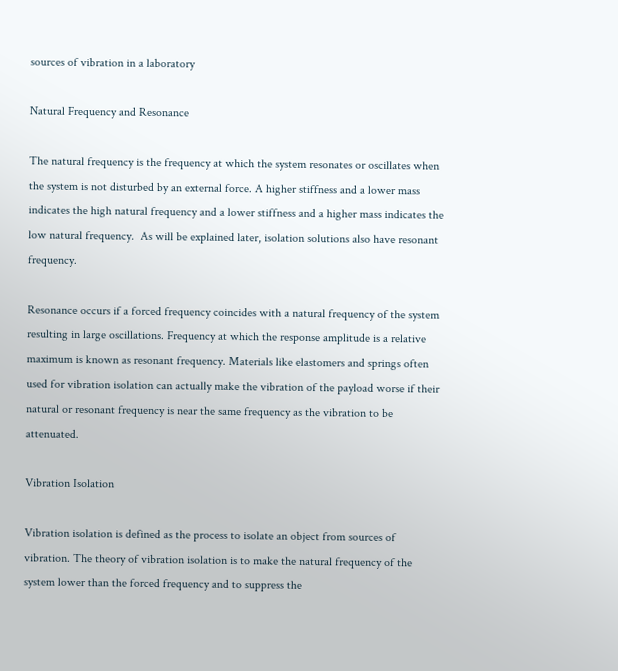sources of vibration in a laboratory

Natural Frequency and Resonance

The natural frequency is the frequency at which the system resonates or oscillates when the system is not disturbed by an external force. A higher stiffness and a lower mass indicates the high natural frequency and a lower stiffness and a higher mass indicates the low natural frequency.  As will be explained later, isolation solutions also have resonant frequency.

Resonance occurs if a forced frequency coincides with a natural frequency of the system resulting in large oscillations. Frequency at which the response amplitude is a relative maximum is known as resonant frequency. Materials like elastomers and springs often used for vibration isolation can actually make the vibration of the payload worse if their natural or resonant frequency is near the same frequency as the vibration to be attenuated.

Vibration Isolation

Vibration isolation is defined as the process to isolate an object from sources of vibration. The theory of vibration isolation is to make the natural frequency of the system lower than the forced frequency and to suppress the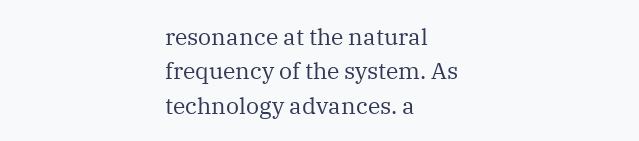resonance at the natural frequency of the system. As technology advances. a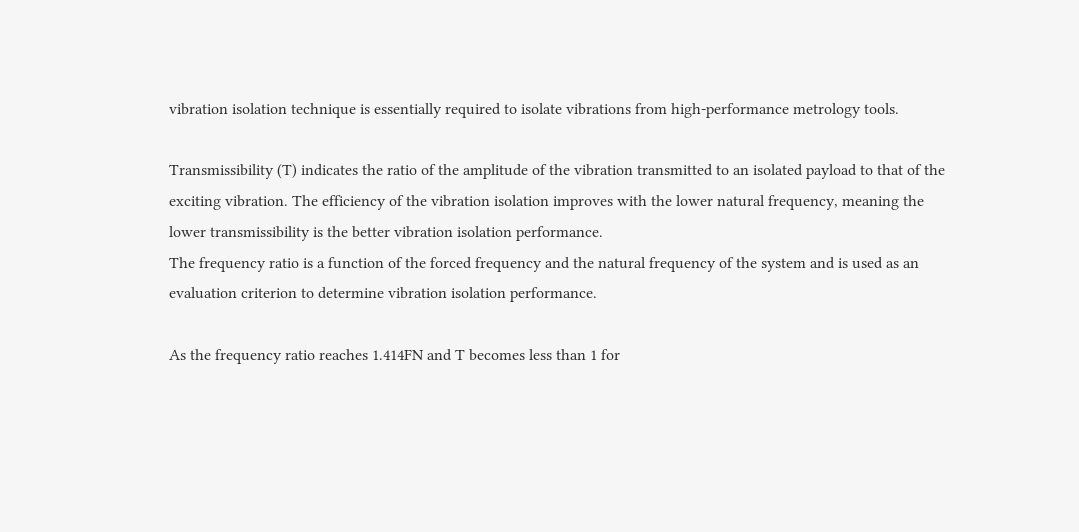vibration isolation technique is essentially required to isolate vibrations from high-performance metrology tools.

Transmissibility (T) indicates the ratio of the amplitude of the vibration transmitted to an isolated payload to that of the exciting vibration. The efficiency of the vibration isolation improves with the lower natural frequency, meaning the lower transmissibility is the better vibration isolation performance.
The frequency ratio is a function of the forced frequency and the natural frequency of the system and is used as an evaluation criterion to determine vibration isolation performance.

As the frequency ratio reaches 1.414FN and T becomes less than 1 for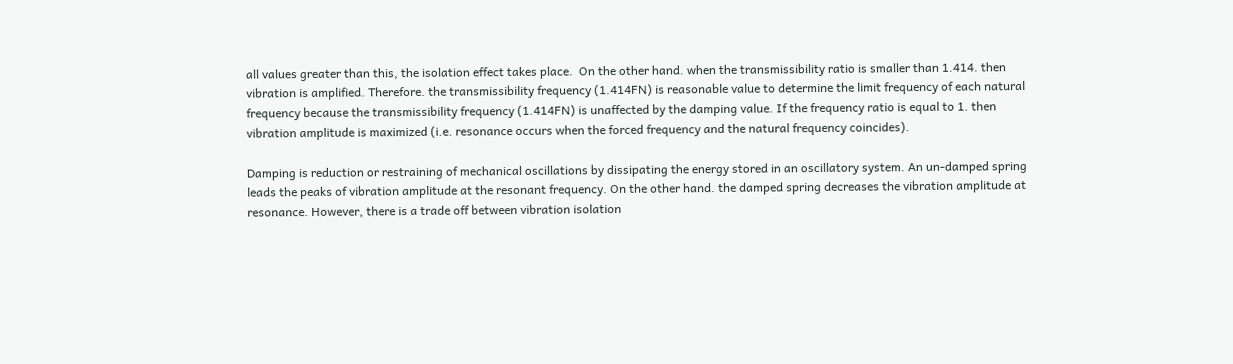all values greater than this, the isolation effect takes place.  On the other hand. when the transmissibility ratio is smaller than 1.414. then vibration is amplified. Therefore. the transmissibility frequency (1.414FN) is reasonable value to determine the limit frequency of each natural frequency because the transmissibility frequency (1.414FN) is unaffected by the damping value. If the frequency ratio is equal to 1. then vibration amplitude is maximized (i.e. resonance occurs when the forced frequency and the natural frequency coincides).

Damping is reduction or restraining of mechanical oscillations by dissipating the energy stored in an oscillatory system. An un-damped spring leads the peaks of vibration amplitude at the resonant frequency. On the other hand. the damped spring decreases the vibration amplitude at resonance. However, there is a trade off between vibration isolation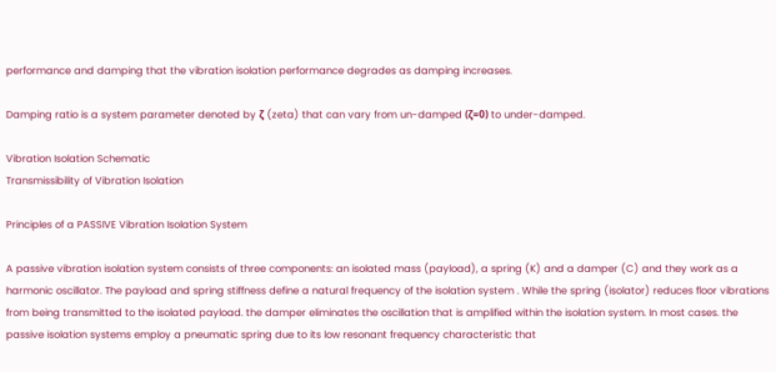performance and damping that the vibration isolation performance degrades as damping increases.

Damping ratio is a system parameter denoted by ζ (zeta) that can vary from un-damped (ζ=0) to under-damped.

Vibration Isolation Schematic
Transmissibility of Vibration Isolation

Principles of a PASSIVE Vibration Isolation System

A passive vibration isolation system consists of three components: an isolated mass (payload), a spring (K) and a damper (C) and they work as a harmonic oscillator. The payload and spring stiffness define a natural frequency of the isolation system . While the spring (isolator) reduces floor vibrations from being transmitted to the isolated payload. the damper eliminates the oscillation that is amplified within the isolation system. In most cases. the passive isolation systems employ a pneumatic spring due to its low resonant frequency characteristic that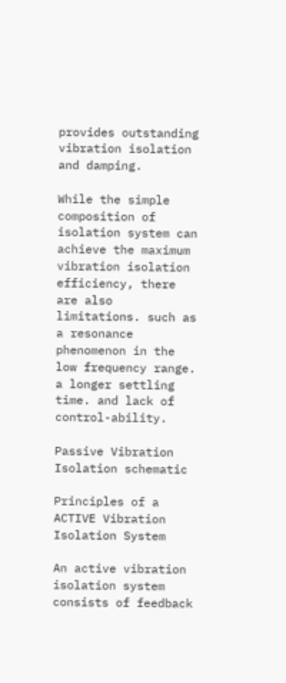provides outstanding vibration isolation and damping.

While the simple composition of isolation system can achieve the maximum vibration isolation efficiency, there are also limitations. such as a resonance phenomenon in the low frequency range. a longer settling time. and lack of control-ability.

Passive Vibration Isolation schematic

Principles of a ACTIVE Vibration Isolation System

An active vibration isolation system consists of feedback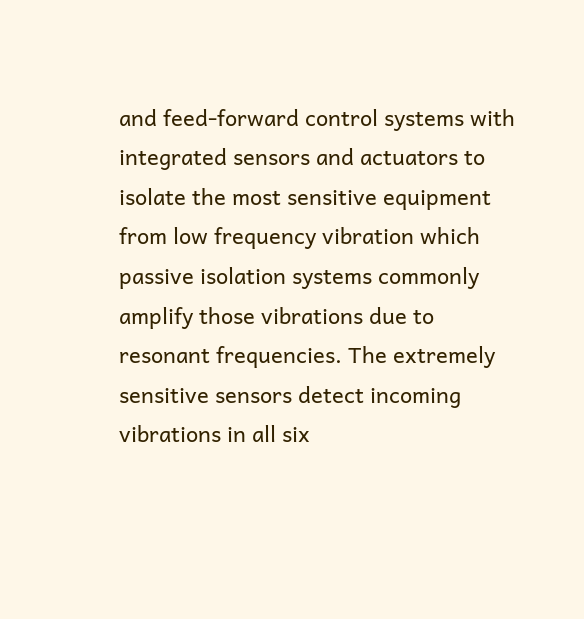and feed-forward control systems with integrated sensors and actuators to isolate the most sensitive equipment from low frequency vibration which passive isolation systems commonly amplify those vibrations due to resonant frequencies. The extremely sensitive sensors detect incoming vibrations in all six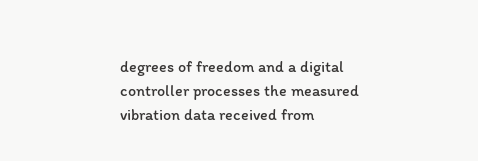degrees of freedom and a digital controller processes the measured vibration data received from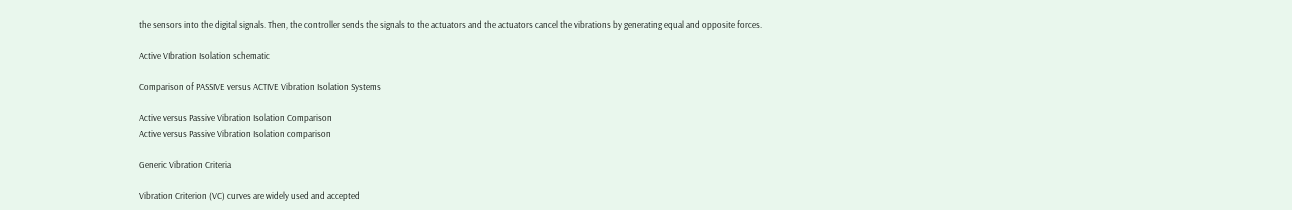the sensors into the digital signals. Then, the controller sends the signals to the actuators and the actuators cancel the vibrations by generating equal and opposite forces.

Active VIbration Isolation schematic

Comparison of PASSIVE versus ACTIVE Vibration Isolation Systems

Active versus Passive Vibration Isolation Comparison
Active versus Passive Vibration Isolation comparison

Generic Vibration Criteria

Vibration Criterion (VC) curves are widely used and accepted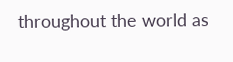throughout the world as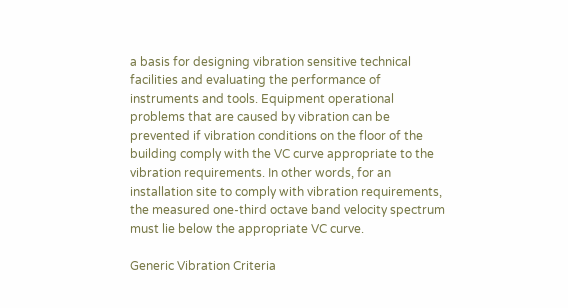a basis for designing vibration sensitive technical facilities and evaluating the performance of instruments and tools. Equipment operational problems that are caused by vibration can be prevented if vibration conditions on the floor of the building comply with the VC curve appropriate to the vibration requirements. In other words, for an installation site to comply with vibration requirements, the measured one-third octave band velocity spectrum must lie below the appropriate VC curve.

Generic Vibration Criteria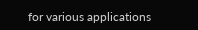for various applications